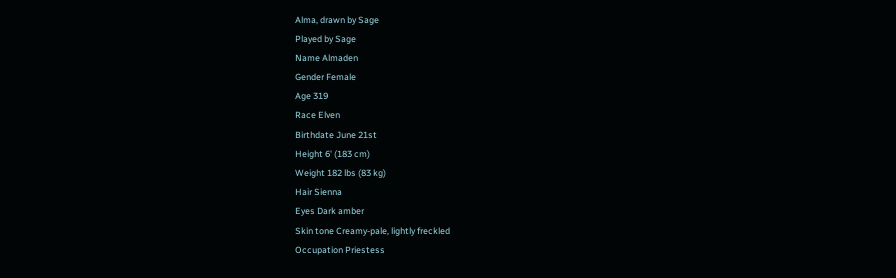Alma, drawn by Sage
Played by Sage
Name Almaden
Gender Female
Age 319
Race Elven
Birthdate June 21st
Height 6' (183 cm)
Weight 182 lbs (83 kg)
Hair Sienna
Eyes Dark amber
Skin tone Creamy-pale, lightly freckled
Occupation Priestess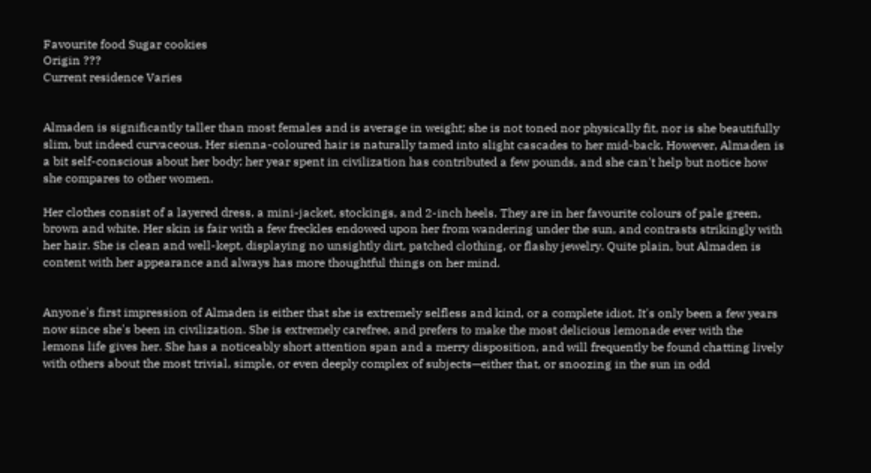Favourite food Sugar cookies
Origin ???
Current residence Varies


Almaden is significantly taller than most females and is average in weight; she is not toned nor physically fit, nor is she beautifully slim, but indeed curvaceous. Her sienna-coloured hair is naturally tamed into slight cascades to her mid-back. However, Almaden is a bit self-conscious about her body; her year spent in civilization has contributed a few pounds, and she can't help but notice how she compares to other women.

Her clothes consist of a layered dress, a mini-jacket, stockings, and 2-inch heels. They are in her favourite colours of pale green, brown and white. Her skin is fair with a few freckles endowed upon her from wandering under the sun, and contrasts strikingly with her hair. She is clean and well-kept, displaying no unsightly dirt, patched clothing, or flashy jewelry. Quite plain, but Almaden is content with her appearance and always has more thoughtful things on her mind.


Anyone's first impression of Almaden is either that she is extremely selfless and kind, or a complete idiot. It's only been a few years now since she's been in civilization. She is extremely carefree, and prefers to make the most delicious lemonade ever with the lemons life gives her. She has a noticeably short attention span and a merry disposition, and will frequently be found chatting lively with others about the most trivial, simple, or even deeply complex of subjects—either that, or snoozing in the sun in odd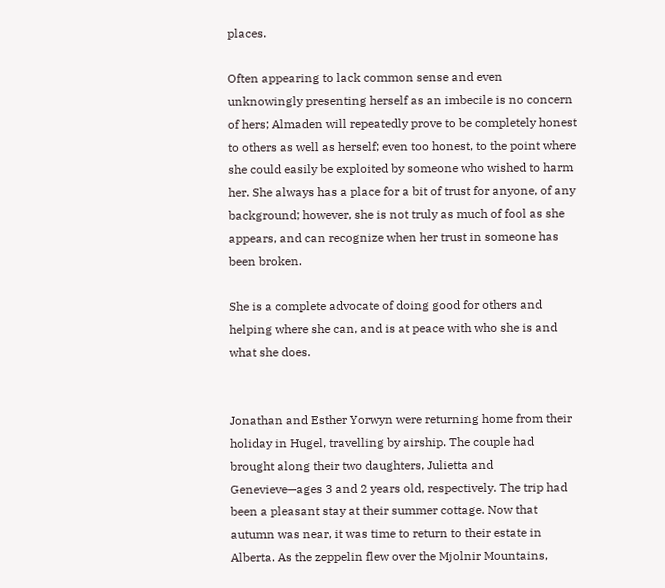places.

Often appearing to lack common sense and even unknowingly presenting herself as an imbecile is no concern of hers; Almaden will repeatedly prove to be completely honest to others as well as herself; even too honest, to the point where she could easily be exploited by someone who wished to harm her. She always has a place for a bit of trust for anyone, of any background; however, she is not truly as much of fool as she appears, and can recognize when her trust in someone has been broken.

She is a complete advocate of doing good for others and helping where she can, and is at peace with who she is and what she does.


Jonathan and Esther Yorwyn were returning home from their holiday in Hugel, travelling by airship. The couple had brought along their two daughters, Julietta and Genevieve—ages 3 and 2 years old, respectively. The trip had been a pleasant stay at their summer cottage. Now that autumn was near, it was time to return to their estate in Alberta. As the zeppelin flew over the Mjolnir Mountains,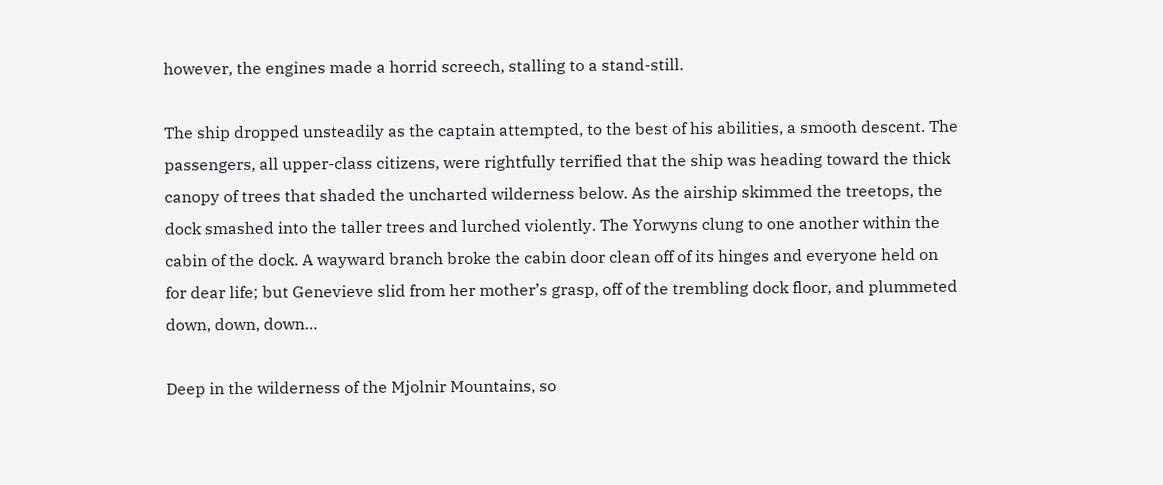however, the engines made a horrid screech, stalling to a stand-still.

The ship dropped unsteadily as the captain attempted, to the best of his abilities, a smooth descent. The passengers, all upper-class citizens, were rightfully terrified that the ship was heading toward the thick canopy of trees that shaded the uncharted wilderness below. As the airship skimmed the treetops, the dock smashed into the taller trees and lurched violently. The Yorwyns clung to one another within the cabin of the dock. A wayward branch broke the cabin door clean off of its hinges and everyone held on for dear life; but Genevieve slid from her mother’s grasp, off of the trembling dock floor, and plummeted down, down, down…

Deep in the wilderness of the Mjolnir Mountains, so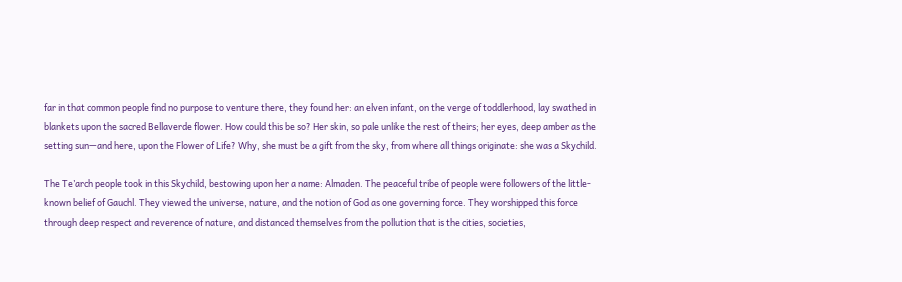far in that common people find no purpose to venture there, they found her: an elven infant, on the verge of toddlerhood, lay swathed in blankets upon the sacred Bellaverde flower. How could this be so? Her skin, so pale unlike the rest of theirs; her eyes, deep amber as the setting sun—and here, upon the Flower of Life? Why, she must be a gift from the sky, from where all things originate: she was a Skychild.

The Te’arch people took in this Skychild, bestowing upon her a name: Almaden. The peaceful tribe of people were followers of the little-known belief of Gauchl. They viewed the universe, nature, and the notion of God as one governing force. They worshipped this force through deep respect and reverence of nature, and distanced themselves from the pollution that is the cities, societies,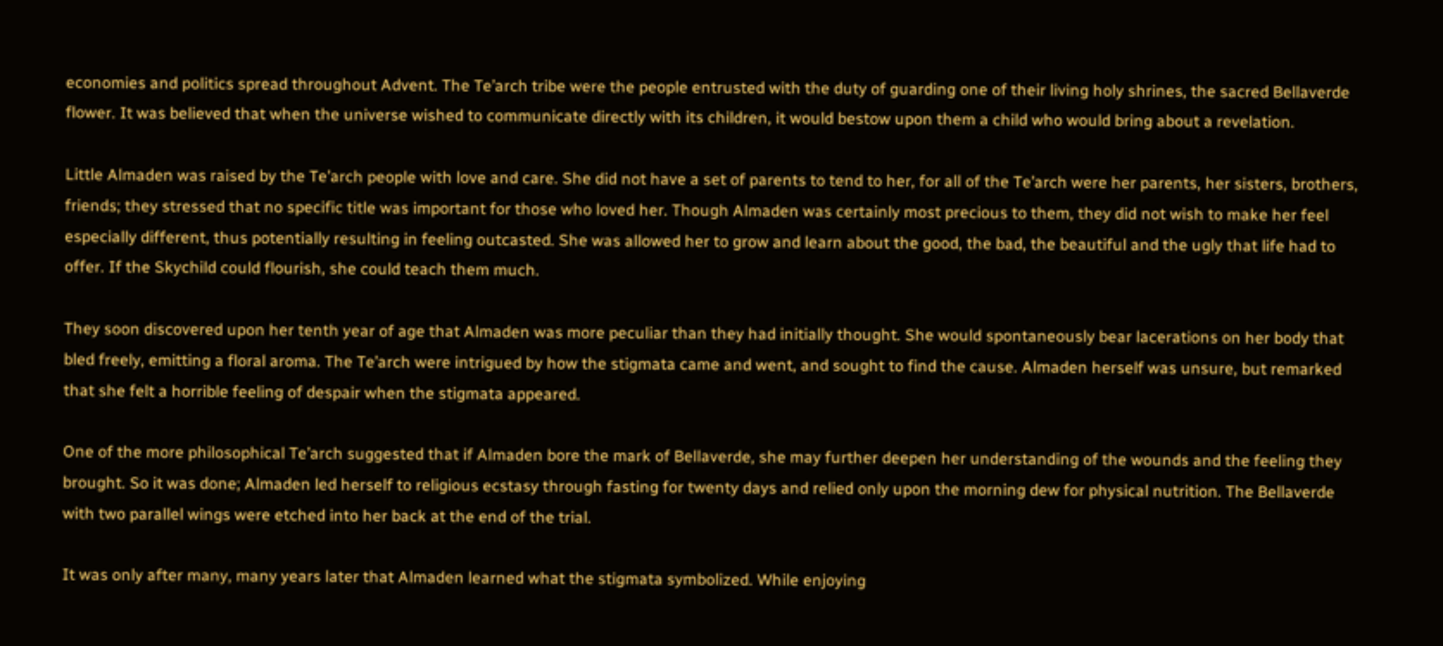economies and politics spread throughout Advent. The Te’arch tribe were the people entrusted with the duty of guarding one of their living holy shrines, the sacred Bellaverde flower. It was believed that when the universe wished to communicate directly with its children, it would bestow upon them a child who would bring about a revelation.

Little Almaden was raised by the Te’arch people with love and care. She did not have a set of parents to tend to her, for all of the Te’arch were her parents, her sisters, brothers, friends; they stressed that no specific title was important for those who loved her. Though Almaden was certainly most precious to them, they did not wish to make her feel especially different, thus potentially resulting in feeling outcasted. She was allowed her to grow and learn about the good, the bad, the beautiful and the ugly that life had to offer. If the Skychild could flourish, she could teach them much.

They soon discovered upon her tenth year of age that Almaden was more peculiar than they had initially thought. She would spontaneously bear lacerations on her body that bled freely, emitting a floral aroma. The Te’arch were intrigued by how the stigmata came and went, and sought to find the cause. Almaden herself was unsure, but remarked that she felt a horrible feeling of despair when the stigmata appeared.

One of the more philosophical Te’arch suggested that if Almaden bore the mark of Bellaverde, she may further deepen her understanding of the wounds and the feeling they brought. So it was done; Almaden led herself to religious ecstasy through fasting for twenty days and relied only upon the morning dew for physical nutrition. The Bellaverde with two parallel wings were etched into her back at the end of the trial.

It was only after many, many years later that Almaden learned what the stigmata symbolized. While enjoying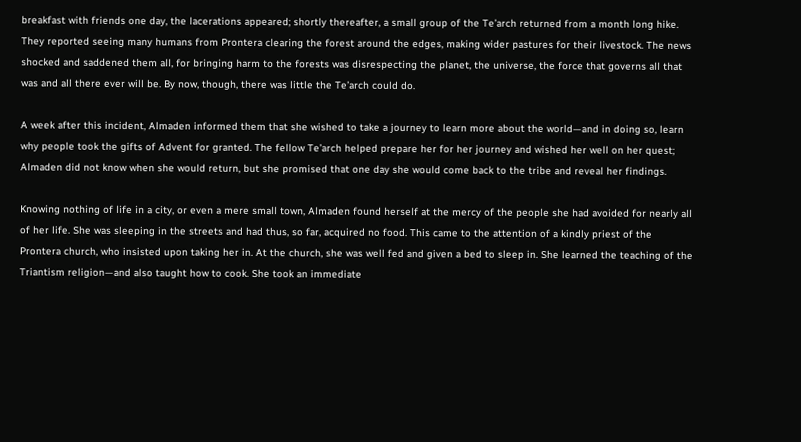breakfast with friends one day, the lacerations appeared; shortly thereafter, a small group of the Te’arch returned from a month long hike. They reported seeing many humans from Prontera clearing the forest around the edges, making wider pastures for their livestock. The news shocked and saddened them all, for bringing harm to the forests was disrespecting the planet, the universe, the force that governs all that was and all there ever will be. By now, though, there was little the Te’arch could do.

A week after this incident, Almaden informed them that she wished to take a journey to learn more about the world—and in doing so, learn why people took the gifts of Advent for granted. The fellow Te’arch helped prepare her for her journey and wished her well on her quest; Almaden did not know when she would return, but she promised that one day she would come back to the tribe and reveal her findings.

Knowing nothing of life in a city, or even a mere small town, Almaden found herself at the mercy of the people she had avoided for nearly all of her life. She was sleeping in the streets and had thus, so far, acquired no food. This came to the attention of a kindly priest of the Prontera church, who insisted upon taking her in. At the church, she was well fed and given a bed to sleep in. She learned the teaching of the Triantism religion—and also taught how to cook. She took an immediate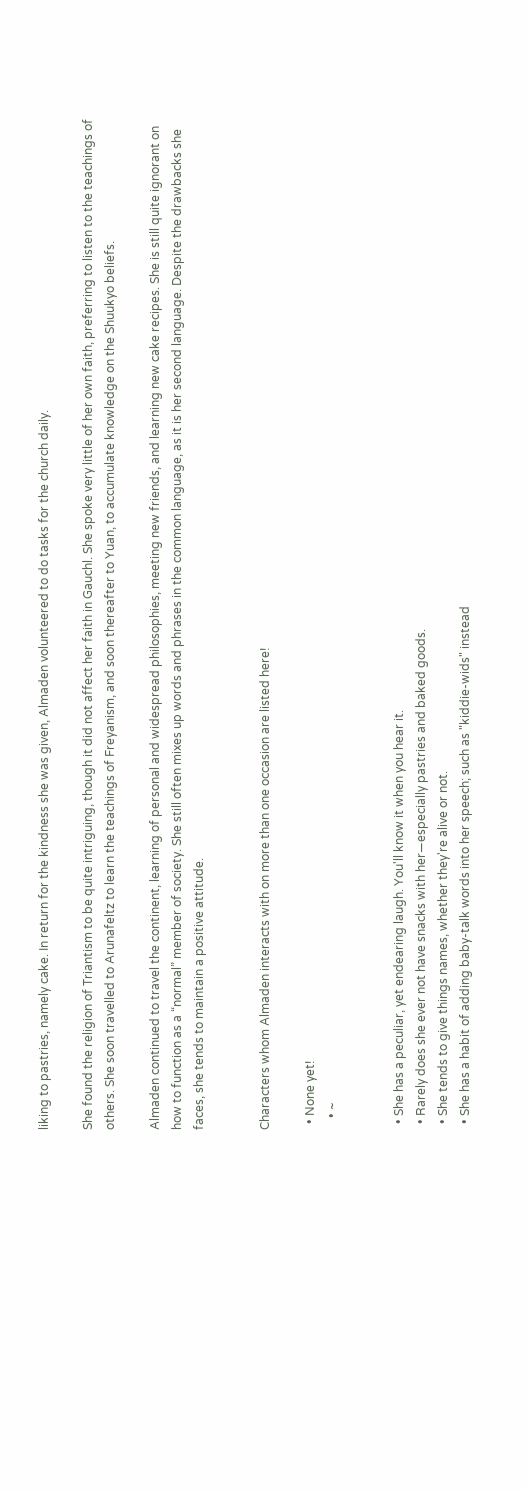liking to pastries, namely cake. In return for the kindness she was given, Almaden volunteered to do tasks for the church daily.

She found the religion of Triantism to be quite intriguing, though it did not affect her faith in Gauchl. She spoke very little of her own faith, preferring to listen to the teachings of others. She soon travelled to Arunafeltz to learn the teachings of Freyanism, and soon thereafter to Yuan, to accumulate knowledge on the Shuukyo beliefs.

Almaden continued to travel the continent, learning of personal and widespread philosophies, meeting new friends, and learning new cake recipes. She is still quite ignorant on how to function as a “normal” member of society. She still often mixes up words and phrases in the common language, as it is her second language. Despite the drawbacks she faces, she tends to maintain a positive attitude.


Characters whom Almaden interacts with on more than one occasion are listed here!

  • None yet!
    • ~


  • She has a peculiar, yet endearing laugh. You'll know it when you hear it.
  • Rarely does she ever not have snacks with her—especially pastries and baked goods.
  • She tends to give things names, whether they're alive or not.
  • She has a habit of adding baby-talk words into her speech; such as "kiddie-wids" instead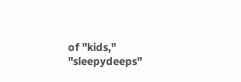of "kids," "sleepydeeps"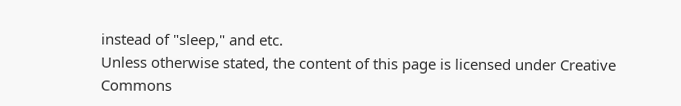instead of "sleep," and etc.
Unless otherwise stated, the content of this page is licensed under Creative Commons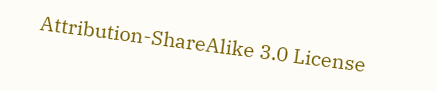Attribution-ShareAlike 3.0 License